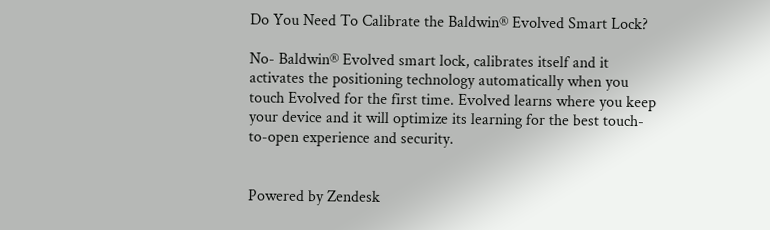Do You Need To Calibrate the Baldwin® Evolved Smart Lock?

No- Baldwin® Evolved smart lock, calibrates itself and it activates the positioning technology automatically when you touch Evolved for the first time. Evolved learns where you keep your device and it will optimize its learning for the best touch-to-open experience and security.


Powered by Zendesk